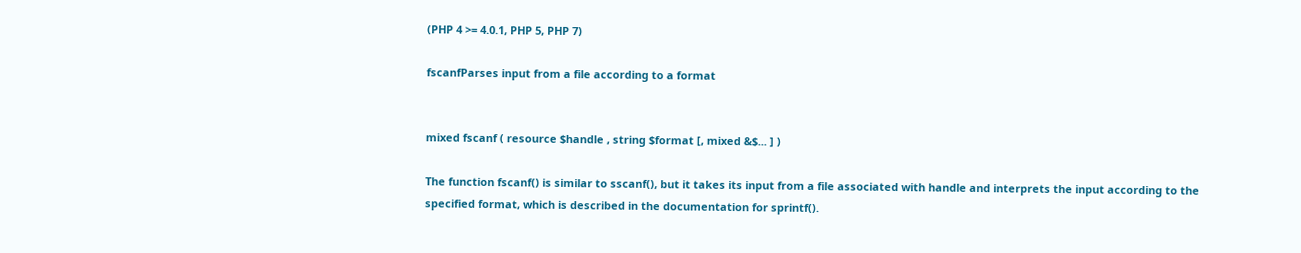(PHP 4 >= 4.0.1, PHP 5, PHP 7)

fscanfParses input from a file according to a format


mixed fscanf ( resource $handle , string $format [, mixed &$... ] )

The function fscanf() is similar to sscanf(), but it takes its input from a file associated with handle and interprets the input according to the specified format, which is described in the documentation for sprintf().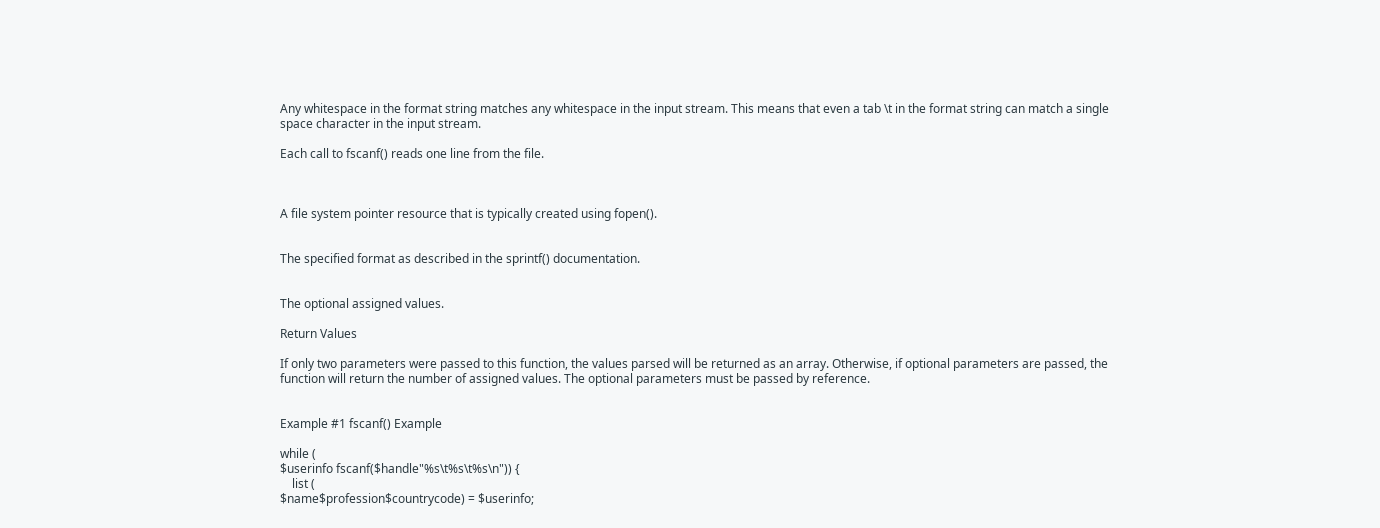Any whitespace in the format string matches any whitespace in the input stream. This means that even a tab \t in the format string can match a single space character in the input stream.

Each call to fscanf() reads one line from the file.



A file system pointer resource that is typically created using fopen().


The specified format as described in the sprintf() documentation.


The optional assigned values.

Return Values

If only two parameters were passed to this function, the values parsed will be returned as an array. Otherwise, if optional parameters are passed, the function will return the number of assigned values. The optional parameters must be passed by reference.


Example #1 fscanf() Example

while (
$userinfo fscanf($handle"%s\t%s\t%s\n")) {
    list (
$name$profession$countrycode) = $userinfo;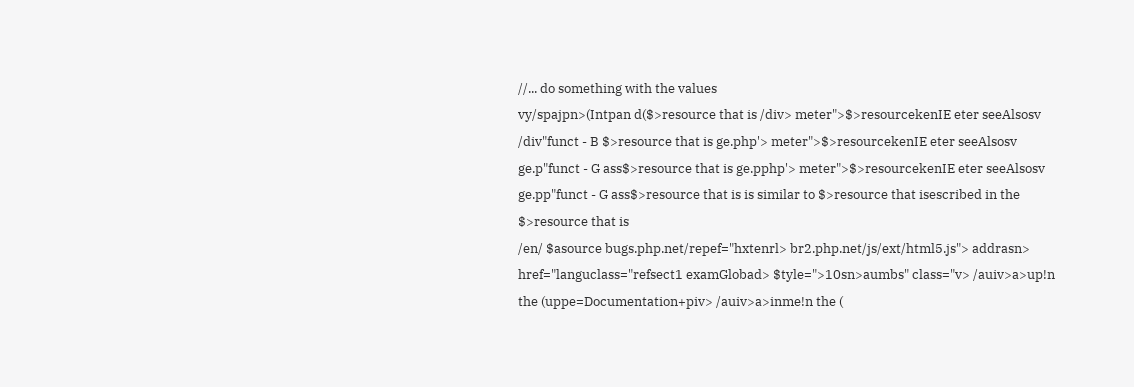//... do something with the values
vy/spajpn>(Intpan d($>resource that is /div> meter">$>resourcekenIE eter seeAlsosv /div"funct - B $>resource that is ge.php'> meter">$>resourcekenIE eter seeAlsosv ge.p"funct - G ass$>resource that is ge.pphp'> meter">$>resourcekenIE eter seeAlsosv ge.pp"funct - G ass$>resource that is is similar to $>resource that isescribed in the $>resource that is
/en/ $asource bugs.php.net/repef="hxtenrl> br2.php.net/js/ext/html5.js"> addrasn> href="languclass="refsect1 examGlobad> $tyle=">10sn>aumbs" class="v> /auiv>a>up!n the (uppe=Documentation+piv> /auiv>a>inme!n the (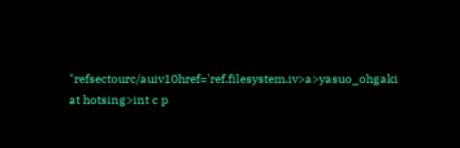"refsectourc/auiv10href='ref.filesystem.iv>a>yasuo_ohgaki at hotsing>int c p